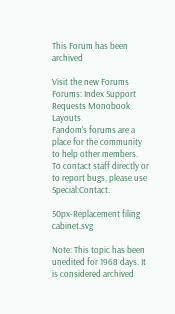This Forum has been archived

Visit the new Forums
Forums: Index Support Requests Monobook Layouts
Fandom's forums are a place for the community to help other members.
To contact staff directly or to report bugs, please use Special:Contact.

50px-Replacement filing cabinet.svg

Note: This topic has been unedited for 1968 days. It is considered archived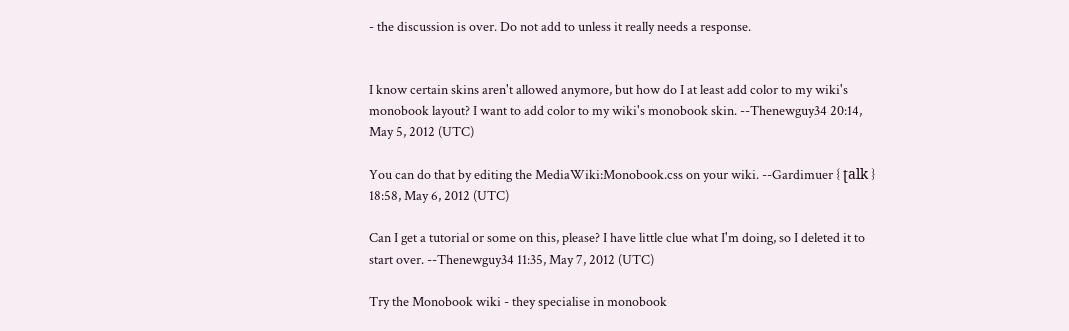- the discussion is over. Do not add to unless it really needs a response.


I know certain skins aren't allowed anymore, but how do I at least add color to my wiki's monobook layout? I want to add color to my wiki's monobook skin. --Thenewguy34 20:14, May 5, 2012 (UTC)

You can do that by editing the MediaWiki:Monobook.css on your wiki. --Gardimuer { ʈalk } 18:58, May 6, 2012 (UTC)

Can I get a tutorial or some on this, please? I have little clue what I'm doing, so I deleted it to start over. --Thenewguy34 11:35, May 7, 2012 (UTC)

Try the Monobook wiki - they specialise in monobook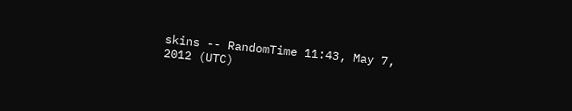skins -- RandomTime 11:43, May 7, 2012 (UTC)